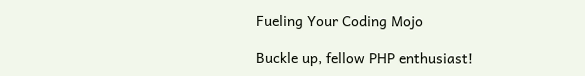Fueling Your Coding Mojo

Buckle up, fellow PHP enthusiast!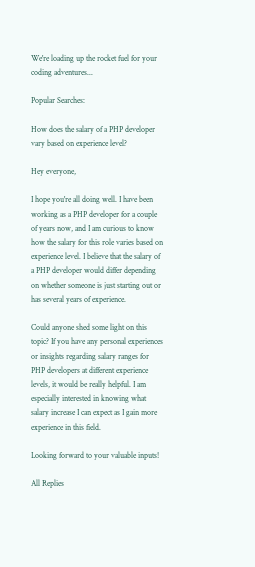We're loading up the rocket fuel for your coding adventures...

Popular Searches:

How does the salary of a PHP developer vary based on experience level?

Hey everyone,

I hope you're all doing well. I have been working as a PHP developer for a couple of years now, and I am curious to know how the salary for this role varies based on experience level. I believe that the salary of a PHP developer would differ depending on whether someone is just starting out or has several years of experience.

Could anyone shed some light on this topic? If you have any personal experiences or insights regarding salary ranges for PHP developers at different experience levels, it would be really helpful. I am especially interested in knowing what salary increase I can expect as I gain more experience in this field.

Looking forward to your valuable inputs!

All Replies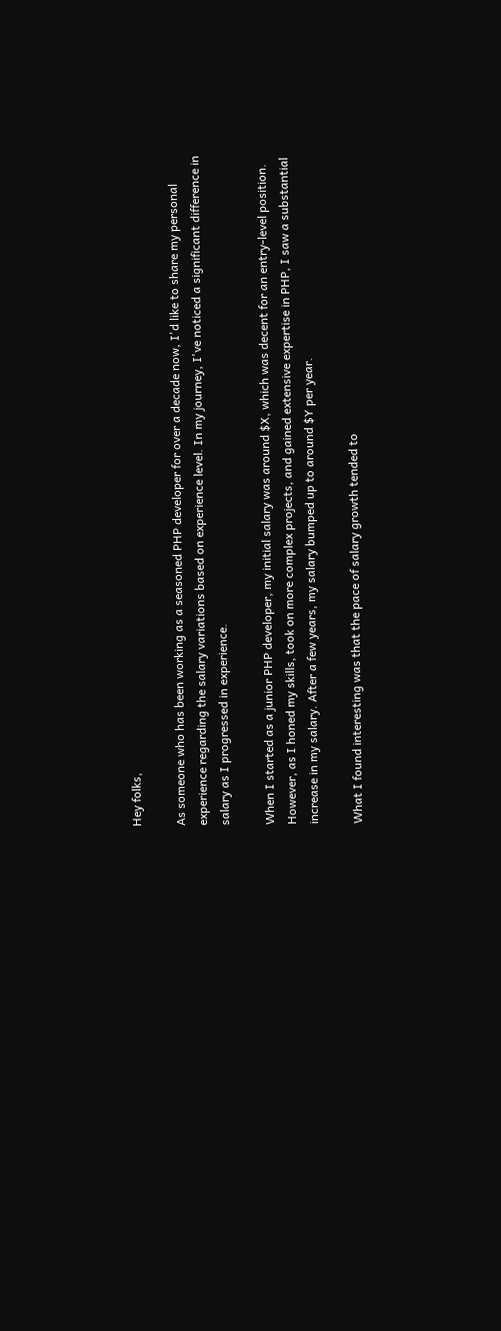Hey folks,

As someone who has been working as a seasoned PHP developer for over a decade now, I'd like to share my personal experience regarding the salary variations based on experience level. In my journey, I've noticed a significant difference in salary as I progressed in experience.

When I started as a junior PHP developer, my initial salary was around $X, which was decent for an entry-level position. However, as I honed my skills, took on more complex projects, and gained extensive expertise in PHP, I saw a substantial increase in my salary. After a few years, my salary bumped up to around $Y per year.

What I found interesting was that the pace of salary growth tended to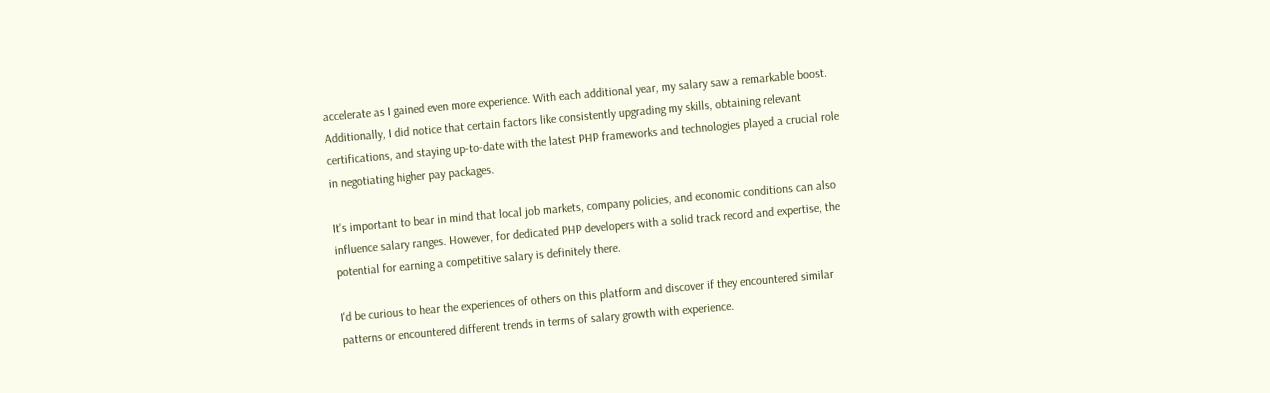accelerate as I gained even more experience. With each additional year, my salary saw a remarkable boost. Additionally, I did notice that certain factors like consistently upgrading my skills, obtaining relevant certifications, and staying up-to-date with the latest PHP frameworks and technologies played a crucial role in negotiating higher pay packages.

It's important to bear in mind that local job markets, company policies, and economic conditions can also influence salary ranges. However, for dedicated PHP developers with a solid track record and expertise, the potential for earning a competitive salary is definitely there.

I'd be curious to hear the experiences of others on this platform and discover if they encountered similar patterns or encountered different trends in terms of salary growth with experience.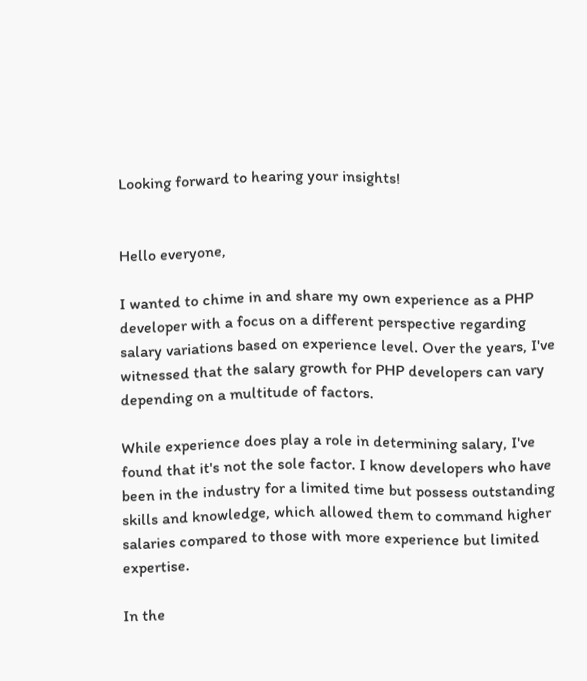Looking forward to hearing your insights!


Hello everyone,

I wanted to chime in and share my own experience as a PHP developer with a focus on a different perspective regarding salary variations based on experience level. Over the years, I've witnessed that the salary growth for PHP developers can vary depending on a multitude of factors.

While experience does play a role in determining salary, I've found that it's not the sole factor. I know developers who have been in the industry for a limited time but possess outstanding skills and knowledge, which allowed them to command higher salaries compared to those with more experience but limited expertise.

In the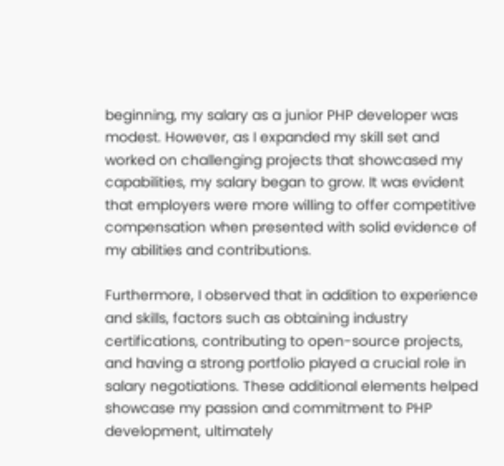beginning, my salary as a junior PHP developer was modest. However, as I expanded my skill set and worked on challenging projects that showcased my capabilities, my salary began to grow. It was evident that employers were more willing to offer competitive compensation when presented with solid evidence of my abilities and contributions.

Furthermore, I observed that in addition to experience and skills, factors such as obtaining industry certifications, contributing to open-source projects, and having a strong portfolio played a crucial role in salary negotiations. These additional elements helped showcase my passion and commitment to PHP development, ultimately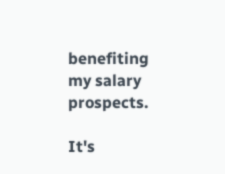benefiting my salary prospects.

It's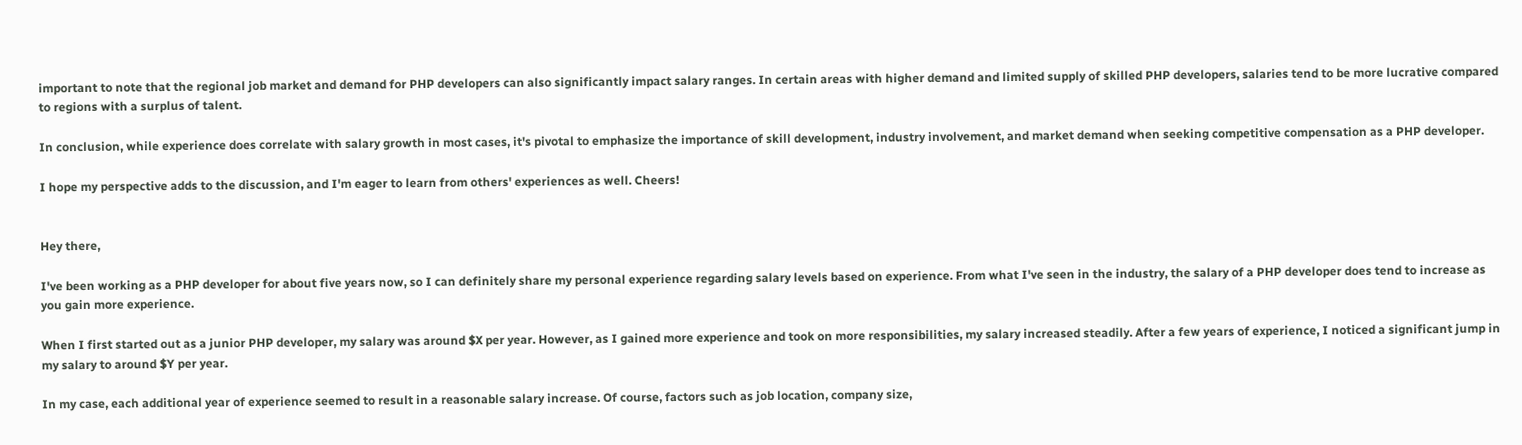important to note that the regional job market and demand for PHP developers can also significantly impact salary ranges. In certain areas with higher demand and limited supply of skilled PHP developers, salaries tend to be more lucrative compared to regions with a surplus of talent.

In conclusion, while experience does correlate with salary growth in most cases, it's pivotal to emphasize the importance of skill development, industry involvement, and market demand when seeking competitive compensation as a PHP developer.

I hope my perspective adds to the discussion, and I'm eager to learn from others' experiences as well. Cheers!


Hey there,

I've been working as a PHP developer for about five years now, so I can definitely share my personal experience regarding salary levels based on experience. From what I've seen in the industry, the salary of a PHP developer does tend to increase as you gain more experience.

When I first started out as a junior PHP developer, my salary was around $X per year. However, as I gained more experience and took on more responsibilities, my salary increased steadily. After a few years of experience, I noticed a significant jump in my salary to around $Y per year.

In my case, each additional year of experience seemed to result in a reasonable salary increase. Of course, factors such as job location, company size,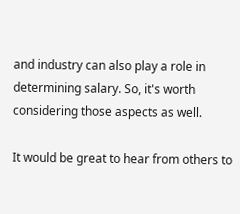and industry can also play a role in determining salary. So, it's worth considering those aspects as well.

It would be great to hear from others to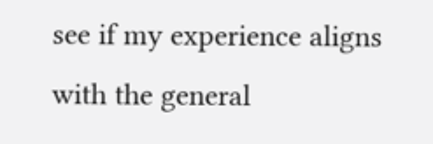see if my experience aligns with the general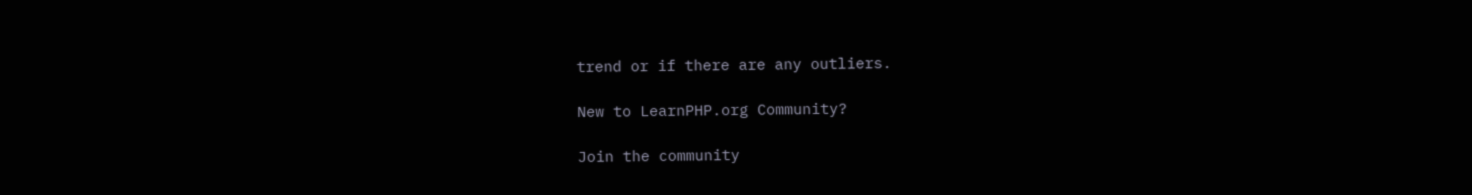trend or if there are any outliers.

New to LearnPHP.org Community?

Join the community